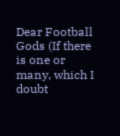Dear Football Gods (If there is one or many, which I doubt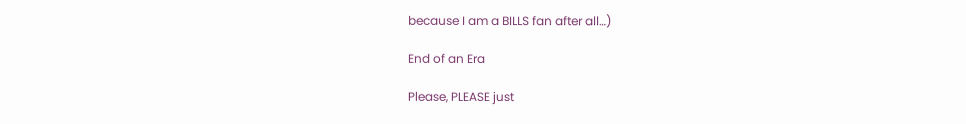because I am a BILLS fan after all…)

End of an Era

Please, PLEASE just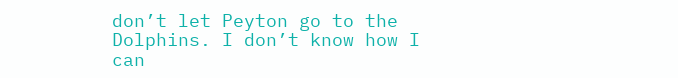don’t let Peyton go to the Dolphins. I don’t know how I can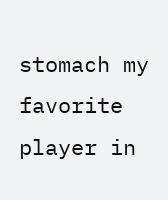stomach my favorite player in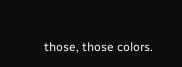those, those colors.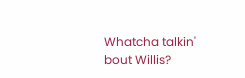Whatcha talkin' bout Willis?